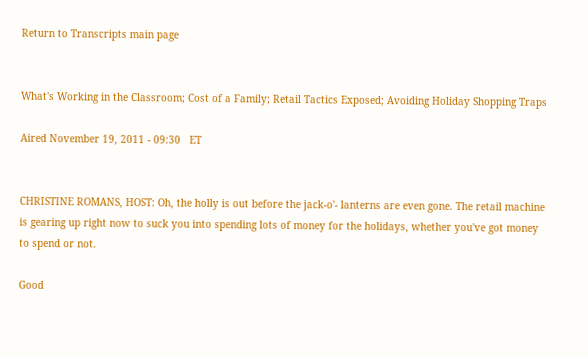Return to Transcripts main page


What's Working in the Classroom; Cost of a Family; Retail Tactics Exposed; Avoiding Holiday Shopping Traps

Aired November 19, 2011 - 09:30   ET


CHRISTINE ROMANS, HOST: Oh, the holly is out before the jack-o'- lanterns are even gone. The retail machine is gearing up right now to suck you into spending lots of money for the holidays, whether you've got money to spend or not.

Good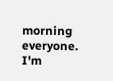morning everyone. I'm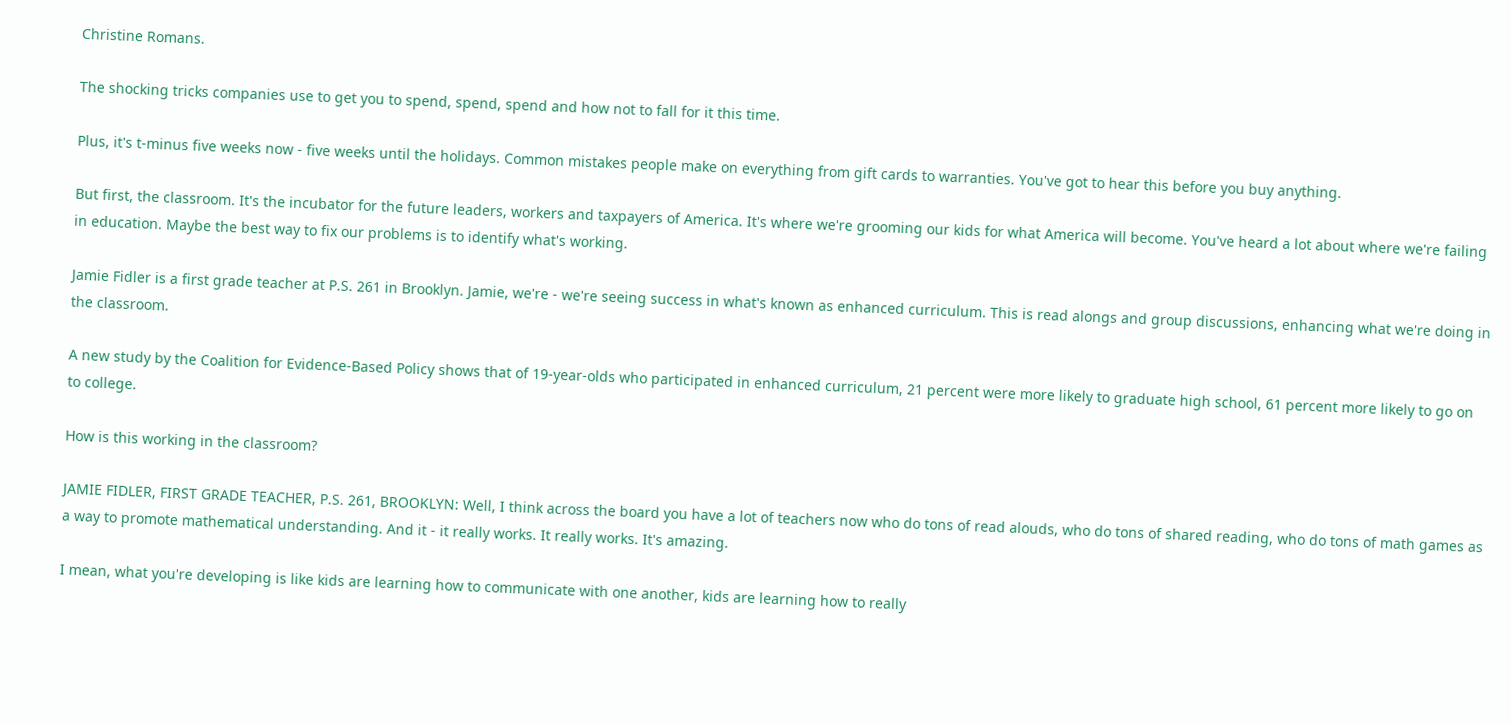Christine Romans.

The shocking tricks companies use to get you to spend, spend, spend and how not to fall for it this time.

Plus, it's t-minus five weeks now - five weeks until the holidays. Common mistakes people make on everything from gift cards to warranties. You've got to hear this before you buy anything.

But first, the classroom. It's the incubator for the future leaders, workers and taxpayers of America. It's where we're grooming our kids for what America will become. You've heard a lot about where we're failing in education. Maybe the best way to fix our problems is to identify what's working.

Jamie Fidler is a first grade teacher at P.S. 261 in Brooklyn. Jamie, we're - we're seeing success in what's known as enhanced curriculum. This is read alongs and group discussions, enhancing what we're doing in the classroom.

A new study by the Coalition for Evidence-Based Policy shows that of 19-year-olds who participated in enhanced curriculum, 21 percent were more likely to graduate high school, 61 percent more likely to go on to college.

How is this working in the classroom?

JAMIE FIDLER, FIRST GRADE TEACHER, P.S. 261, BROOKLYN: Well, I think across the board you have a lot of teachers now who do tons of read alouds, who do tons of shared reading, who do tons of math games as a way to promote mathematical understanding. And it - it really works. It really works. It's amazing.

I mean, what you're developing is like kids are learning how to communicate with one another, kids are learning how to really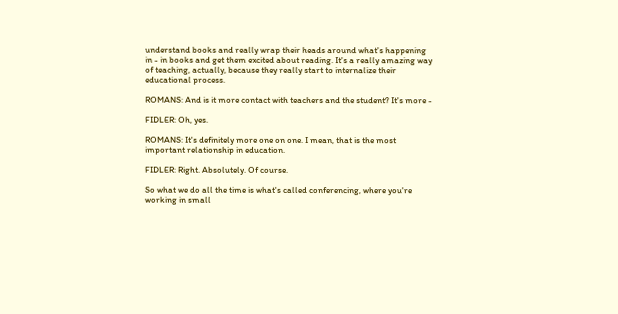understand books and really wrap their heads around what's happening in - in books and get them excited about reading. It's a really amazing way of teaching, actually, because they really start to internalize their educational process.

ROMANS: And is it more contact with teachers and the student? It's more -

FIDLER: Oh, yes.

ROMANS: It's definitely more one on one. I mean, that is the most important relationship in education.

FIDLER: Right. Absolutely. Of course.

So what we do all the time is what's called conferencing, where you're working in small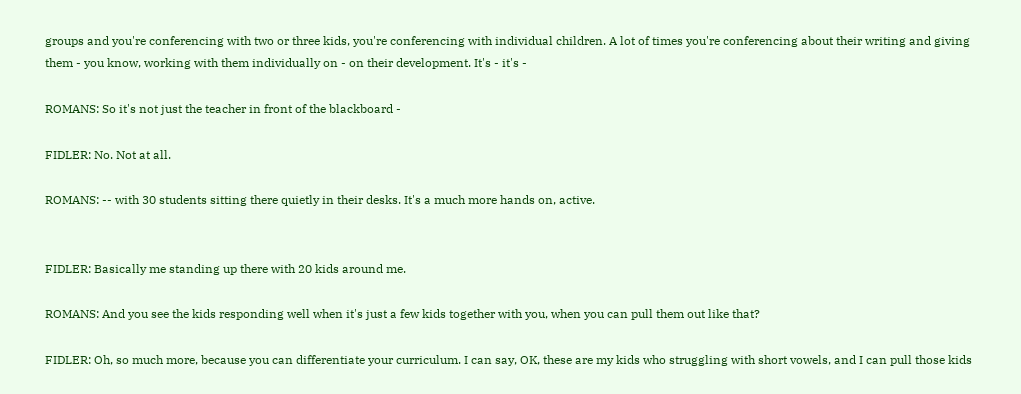groups and you're conferencing with two or three kids, you're conferencing with individual children. A lot of times you're conferencing about their writing and giving them - you know, working with them individually on - on their development. It's - it's -

ROMANS: So it's not just the teacher in front of the blackboard -

FIDLER: No. Not at all.

ROMANS: -- with 30 students sitting there quietly in their desks. It's a much more hands on, active.


FIDLER: Basically me standing up there with 20 kids around me.

ROMANS: And you see the kids responding well when it's just a few kids together with you, when you can pull them out like that?

FIDLER: Oh, so much more, because you can differentiate your curriculum. I can say, OK, these are my kids who struggling with short vowels, and I can pull those kids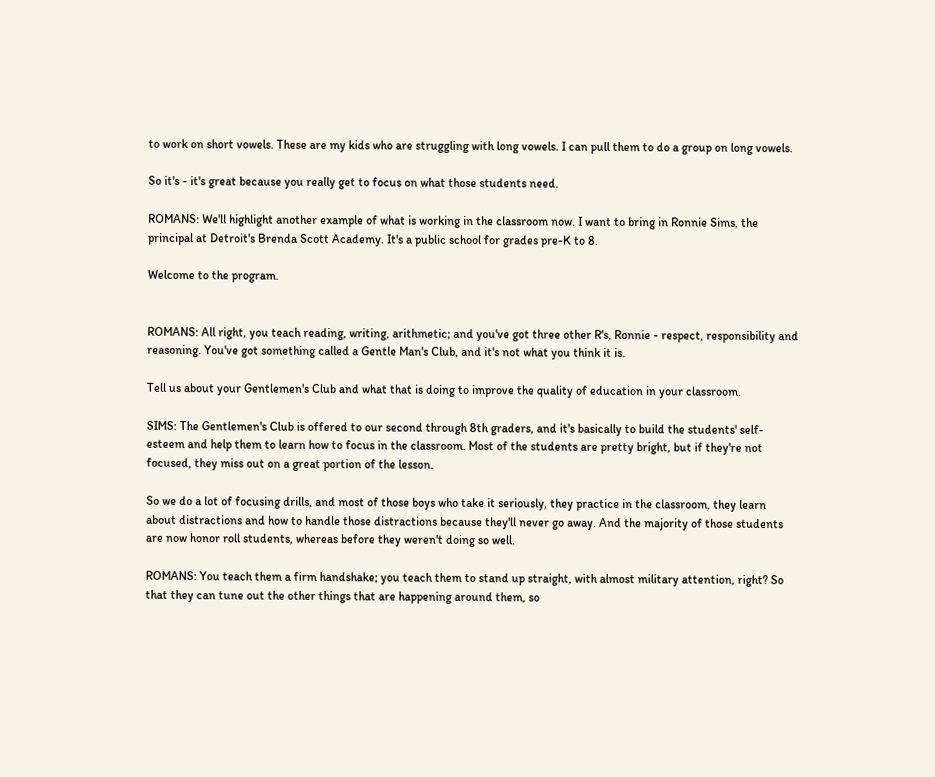to work on short vowels. These are my kids who are struggling with long vowels. I can pull them to do a group on long vowels.

So it's - it's great because you really get to focus on what those students need.

ROMANS: We'll highlight another example of what is working in the classroom now. I want to bring in Ronnie Sims, the principal at Detroit's Brenda Scott Academy. It's a public school for grades pre-K to 8.

Welcome to the program.


ROMANS: All right, you teach reading, writing, arithmetic; and you've got three other R's, Ronnie - respect, responsibility and reasoning. You've got something called a Gentle Man's Club, and it's not what you think it is.

Tell us about your Gentlemen's Club and what that is doing to improve the quality of education in your classroom.

SIMS: The Gentlemen's Club is offered to our second through 8th graders, and it's basically to build the students' self-esteem and help them to learn how to focus in the classroom. Most of the students are pretty bright, but if they're not focused, they miss out on a great portion of the lesson.

So we do a lot of focusing drills, and most of those boys who take it seriously, they practice in the classroom, they learn about distractions and how to handle those distractions because they'll never go away. And the majority of those students are now honor roll students, whereas before they weren't doing so well.

ROMANS: You teach them a firm handshake; you teach them to stand up straight, with almost military attention, right? So that they can tune out the other things that are happening around them, so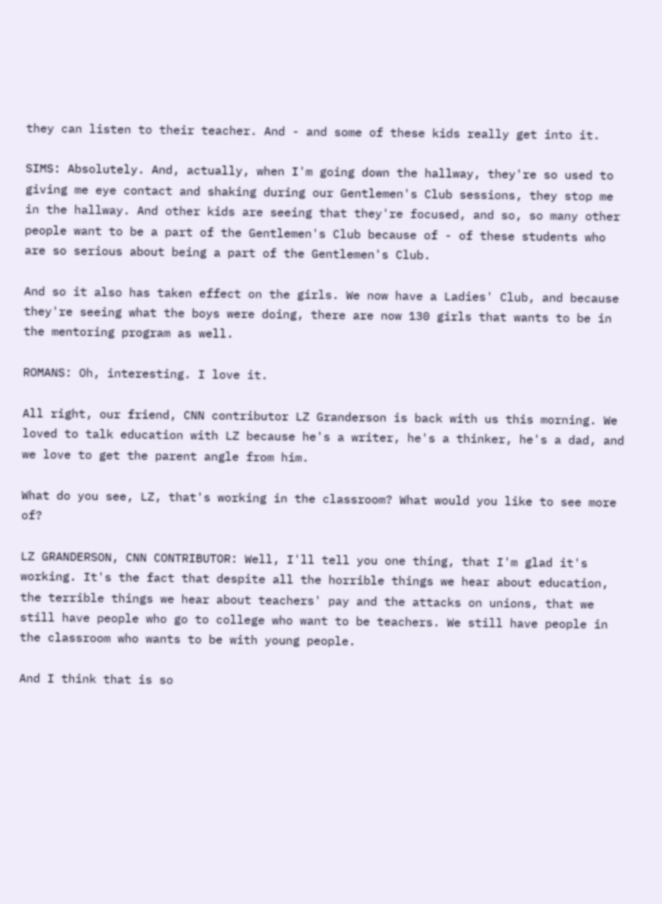they can listen to their teacher. And - and some of these kids really get into it.

SIMS: Absolutely. And, actually, when I'm going down the hallway, they're so used to giving me eye contact and shaking during our Gentlemen's Club sessions, they stop me in the hallway. And other kids are seeing that they're focused, and so, so many other people want to be a part of the Gentlemen's Club because of - of these students who are so serious about being a part of the Gentlemen's Club.

And so it also has taken effect on the girls. We now have a Ladies' Club, and because they're seeing what the boys were doing, there are now 130 girls that wants to be in the mentoring program as well.

ROMANS: Oh, interesting. I love it.

All right, our friend, CNN contributor LZ Granderson is back with us this morning. We loved to talk education with LZ because he's a writer, he's a thinker, he's a dad, and we love to get the parent angle from him.

What do you see, LZ, that's working in the classroom? What would you like to see more of?

LZ GRANDERSON, CNN CONTRIBUTOR: Well, I'll tell you one thing, that I'm glad it's working. It's the fact that despite all the horrible things we hear about education, the terrible things we hear about teachers' pay and the attacks on unions, that we still have people who go to college who want to be teachers. We still have people in the classroom who wants to be with young people.

And I think that is so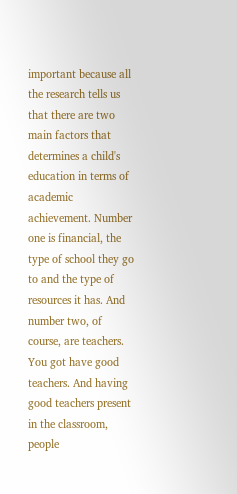important because all the research tells us that there are two main factors that determines a child's education in terms of academic achievement. Number one is financial, the type of school they go to and the type of resources it has. And number two, of course, are teachers. You got have good teachers. And having good teachers present in the classroom, people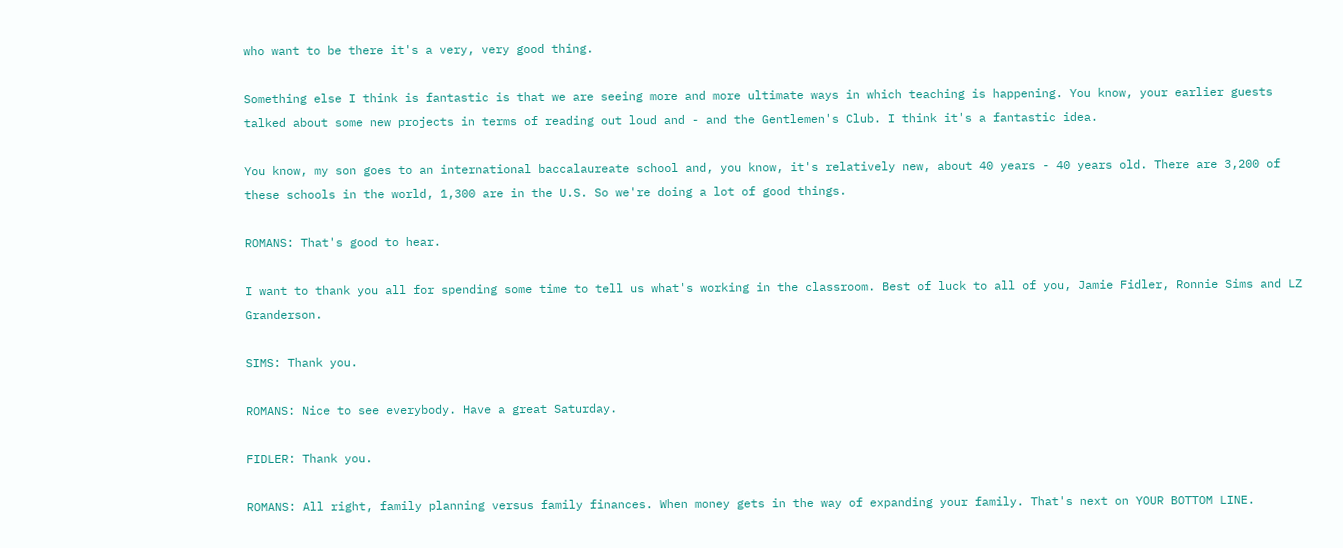who want to be there it's a very, very good thing.

Something else I think is fantastic is that we are seeing more and more ultimate ways in which teaching is happening. You know, your earlier guests talked about some new projects in terms of reading out loud and - and the Gentlemen's Club. I think it's a fantastic idea.

You know, my son goes to an international baccalaureate school and, you know, it's relatively new, about 40 years - 40 years old. There are 3,200 of these schools in the world, 1,300 are in the U.S. So we're doing a lot of good things.

ROMANS: That's good to hear.

I want to thank you all for spending some time to tell us what's working in the classroom. Best of luck to all of you, Jamie Fidler, Ronnie Sims and LZ Granderson.

SIMS: Thank you.

ROMANS: Nice to see everybody. Have a great Saturday.

FIDLER: Thank you.

ROMANS: All right, family planning versus family finances. When money gets in the way of expanding your family. That's next on YOUR BOTTOM LINE.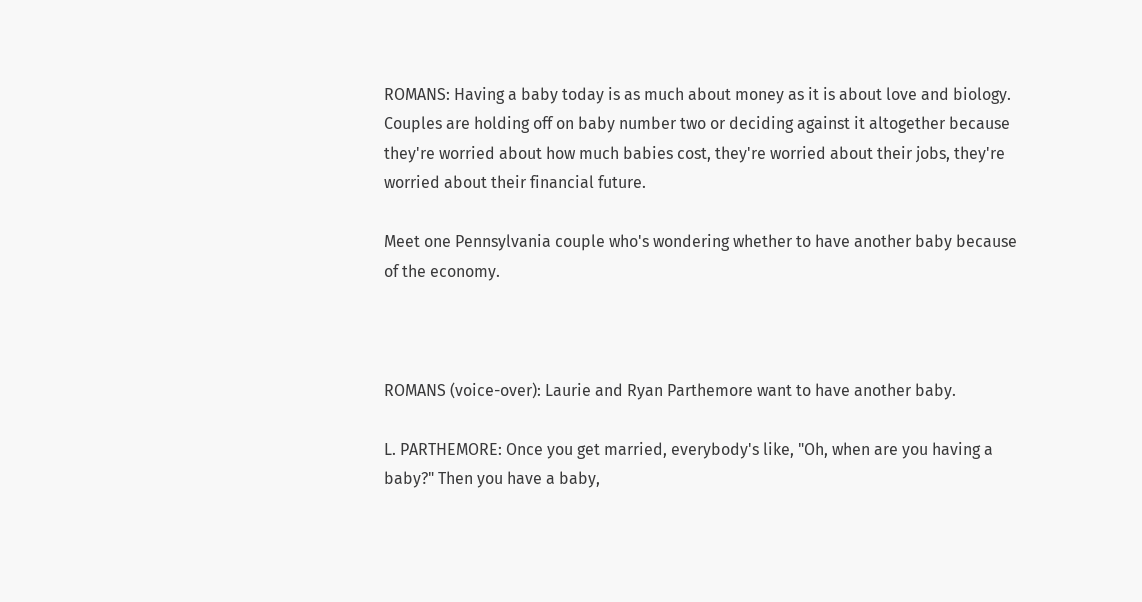ROMANS: Having a baby today is as much about money as it is about love and biology. Couples are holding off on baby number two or deciding against it altogether because they're worried about how much babies cost, they're worried about their jobs, they're worried about their financial future.

Meet one Pennsylvania couple who's wondering whether to have another baby because of the economy.



ROMANS (voice-over): Laurie and Ryan Parthemore want to have another baby.

L. PARTHEMORE: Once you get married, everybody's like, "Oh, when are you having a baby?" Then you have a baby,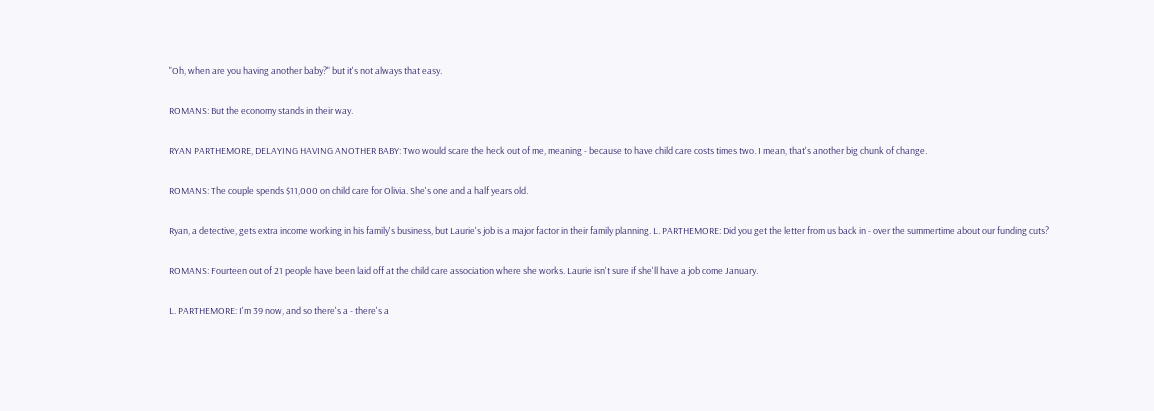"Oh, when are you having another baby?" but it's not always that easy.

ROMANS: But the economy stands in their way.

RYAN PARTHEMORE, DELAYING HAVING ANOTHER BABY: Two would scare the heck out of me, meaning - because to have child care costs times two. I mean, that's another big chunk of change.

ROMANS: The couple spends $11,000 on child care for Olivia. She's one and a half years old.

Ryan, a detective, gets extra income working in his family's business, but Laurie's job is a major factor in their family planning. L. PARTHEMORE: Did you get the letter from us back in - over the summertime about our funding cuts?

ROMANS: Fourteen out of 21 people have been laid off at the child care association where she works. Laurie isn't sure if she'll have a job come January.

L. PARTHEMORE: I'm 39 now, and so there's a - there's a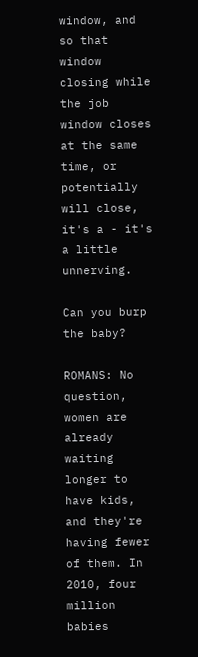window, and so that window closing while the job window closes at the same time, or potentially will close, it's a - it's a little unnerving.

Can you burp the baby?

ROMANS: No question, women are already waiting longer to have kids, and they're having fewer of them. In 2010, four million babies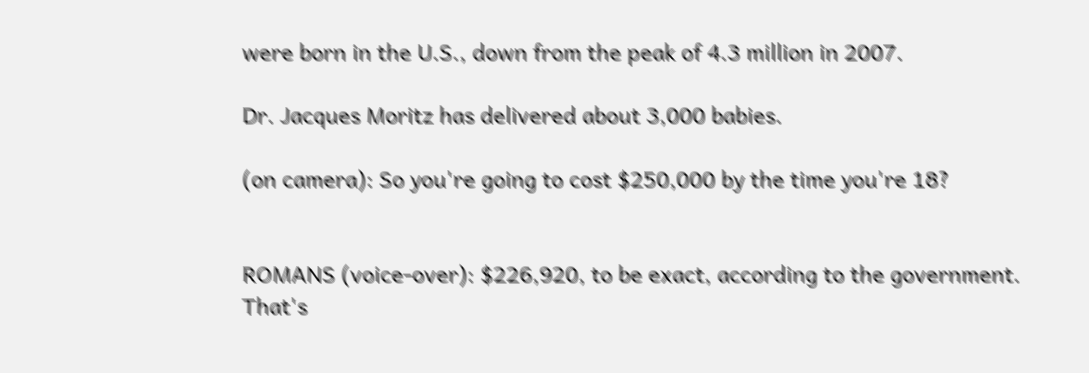were born in the U.S., down from the peak of 4.3 million in 2007.

Dr. Jacques Moritz has delivered about 3,000 babies.

(on camera): So you're going to cost $250,000 by the time you're 18?


ROMANS (voice-over): $226,920, to be exact, according to the government. That's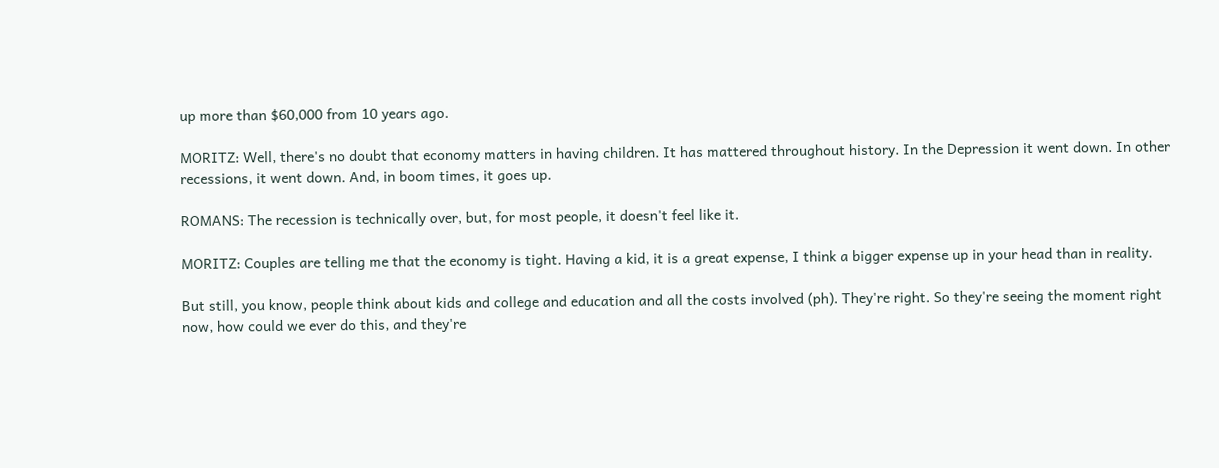up more than $60,000 from 10 years ago.

MORITZ: Well, there's no doubt that economy matters in having children. It has mattered throughout history. In the Depression it went down. In other recessions, it went down. And, in boom times, it goes up.

ROMANS: The recession is technically over, but, for most people, it doesn't feel like it.

MORITZ: Couples are telling me that the economy is tight. Having a kid, it is a great expense, I think a bigger expense up in your head than in reality.

But still, you know, people think about kids and college and education and all the costs involved (ph). They're right. So they're seeing the moment right now, how could we ever do this, and they're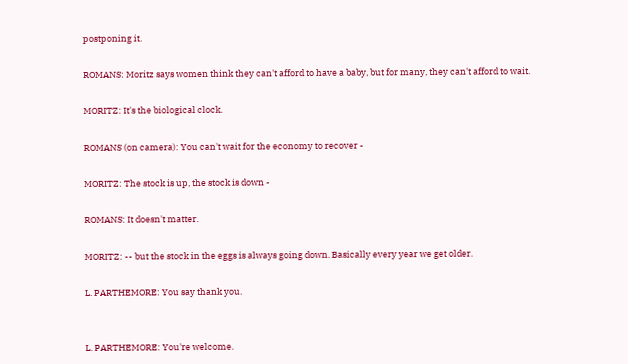postponing it.

ROMANS: Moritz says women think they can't afford to have a baby, but for many, they can't afford to wait.

MORITZ: It's the biological clock.

ROMANS (on camera): You can't wait for the economy to recover -

MORITZ: The stock is up, the stock is down -

ROMANS: It doesn't matter.

MORITZ: -- but the stock in the eggs is always going down. Basically every year we get older.

L. PARTHEMORE: You say thank you.


L. PARTHEMORE: You're welcome.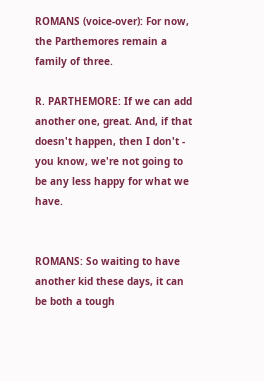ROMANS (voice-over): For now, the Parthemores remain a family of three.

R. PARTHEMORE: If we can add another one, great. And, if that doesn't happen, then I don't - you know, we're not going to be any less happy for what we have.


ROMANS: So waiting to have another kid these days, it can be both a tough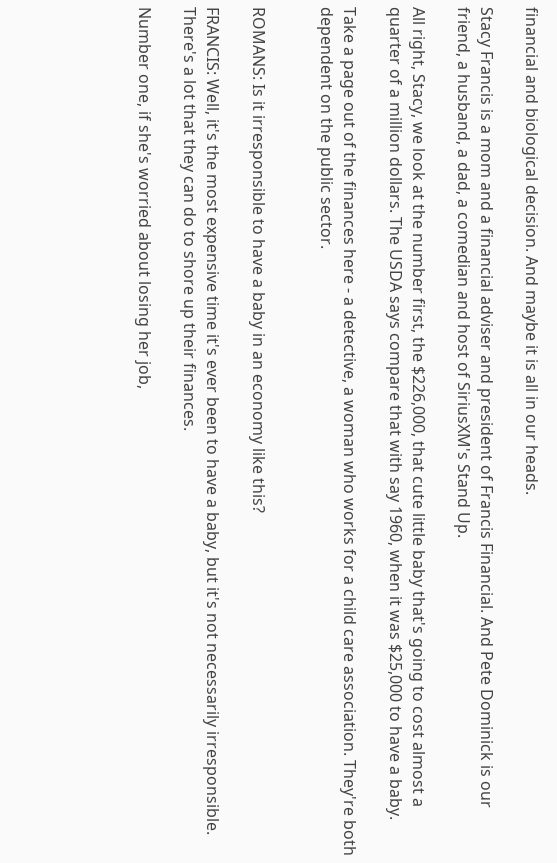financial and biological decision. And maybe it is all in our heads.

Stacy Francis is a mom and a financial adviser and president of Francis Financial. And Pete Dominick is our friend, a husband, a dad, a comedian and host of SiriusXM's Stand Up.

All right, Stacy, we look at the number first, the $226,000, that cute little baby that's going to cost almost a quarter of a million dollars. The USDA says compare that with say 1960, when it was $25,000 to have a baby.

Take a page out of the finances here - a detective, a woman who works for a child care association. They're both dependent on the public sector.


ROMANS: Is it irresponsible to have a baby in an economy like this?

FRANCIS: Well, it's the most expensive time it's ever been to have a baby, but it's not necessarily irresponsible. There's a lot that they can do to shore up their finances.

Number one, if she's worried about losing her job,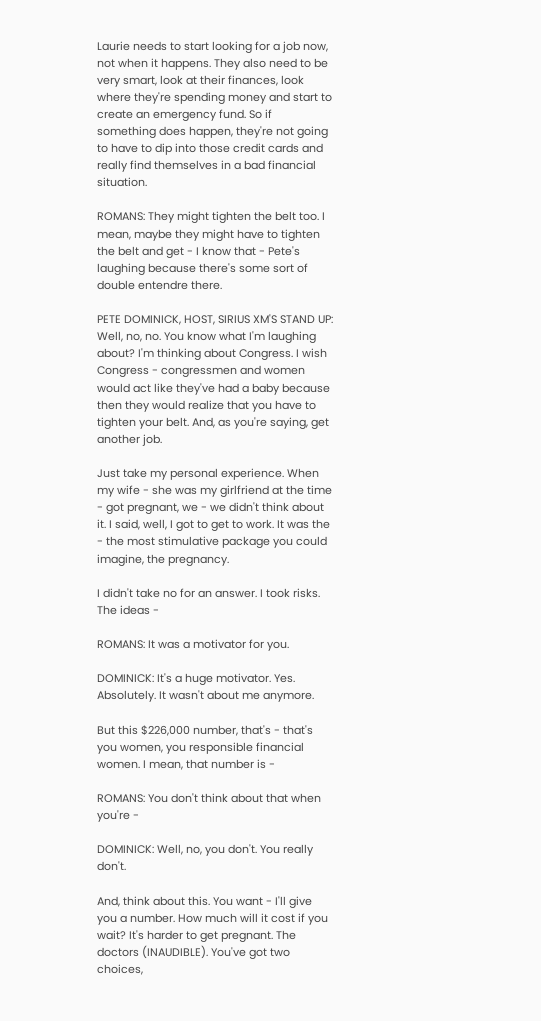Laurie needs to start looking for a job now, not when it happens. They also need to be very smart, look at their finances, look where they're spending money and start to create an emergency fund. So if something does happen, they're not going to have to dip into those credit cards and really find themselves in a bad financial situation.

ROMANS: They might tighten the belt too. I mean, maybe they might have to tighten the belt and get - I know that - Pete's laughing because there's some sort of double entendre there.

PETE DOMINICK, HOST, SIRIUS XM'S STAND UP: Well, no, no. You know what I'm laughing about? I'm thinking about Congress. I wish Congress - congressmen and women would act like they've had a baby because then they would realize that you have to tighten your belt. And, as you're saying, get another job.

Just take my personal experience. When my wife - she was my girlfriend at the time - got pregnant, we - we didn't think about it. I said, well, I got to get to work. It was the - the most stimulative package you could imagine, the pregnancy.

I didn't take no for an answer. I took risks. The ideas -

ROMANS: It was a motivator for you.

DOMINICK: It's a huge motivator. Yes. Absolutely. It wasn't about me anymore.

But this $226,000 number, that's - that's you women, you responsible financial women. I mean, that number is -

ROMANS: You don't think about that when you're -

DOMINICK: Well, no, you don't. You really don't.

And, think about this. You want - I'll give you a number. How much will it cost if you wait? It's harder to get pregnant. The doctors (INAUDIBLE). You've got two choices,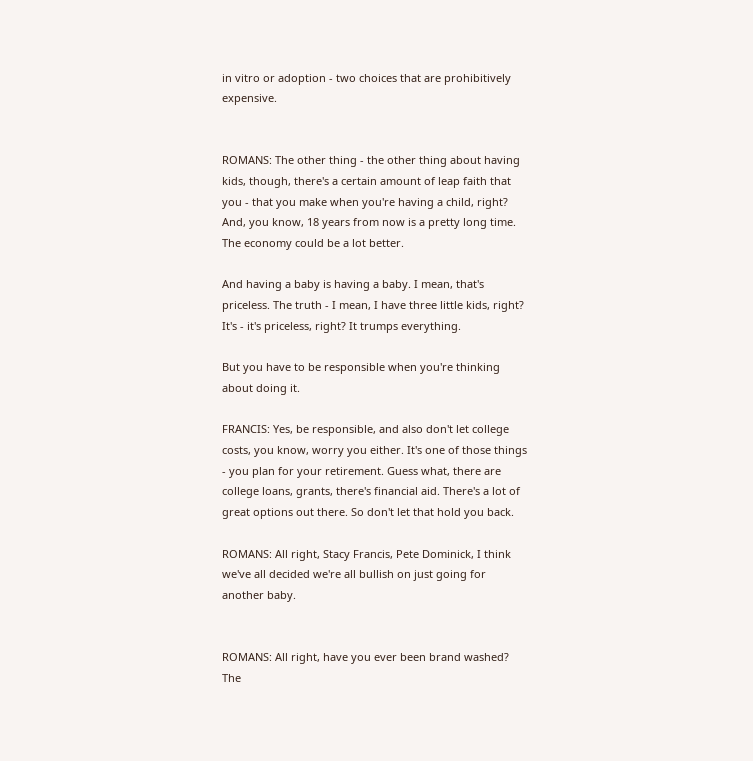in vitro or adoption - two choices that are prohibitively expensive.


ROMANS: The other thing - the other thing about having kids, though, there's a certain amount of leap faith that you - that you make when you're having a child, right? And, you know, 18 years from now is a pretty long time. The economy could be a lot better.

And having a baby is having a baby. I mean, that's priceless. The truth - I mean, I have three little kids, right? It's - it's priceless, right? It trumps everything.

But you have to be responsible when you're thinking about doing it.

FRANCIS: Yes, be responsible, and also don't let college costs, you know, worry you either. It's one of those things - you plan for your retirement. Guess what, there are college loans, grants, there's financial aid. There's a lot of great options out there. So don't let that hold you back.

ROMANS: All right, Stacy Francis, Pete Dominick, I think we've all decided we're all bullish on just going for another baby.


ROMANS: All right, have you ever been brand washed? The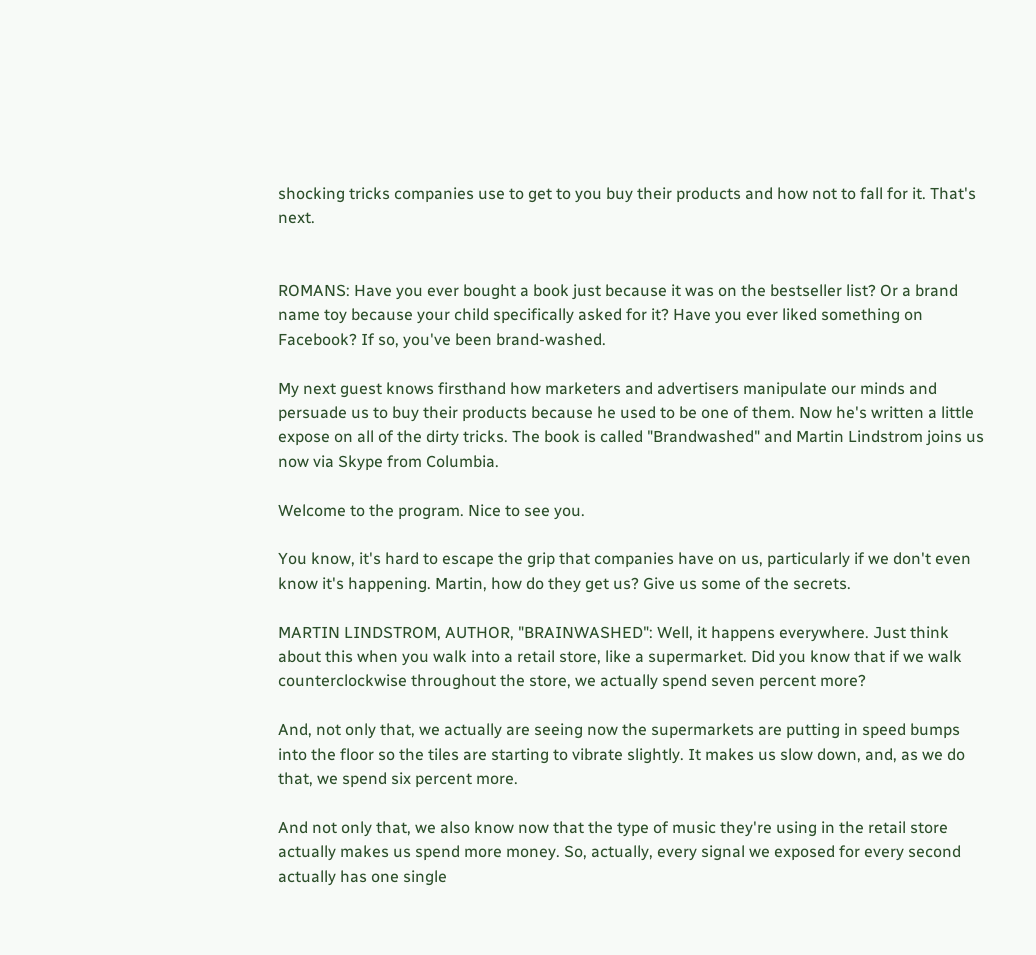shocking tricks companies use to get to you buy their products and how not to fall for it. That's next.


ROMANS: Have you ever bought a book just because it was on the bestseller list? Or a brand name toy because your child specifically asked for it? Have you ever liked something on Facebook? If so, you've been brand-washed.

My next guest knows firsthand how marketers and advertisers manipulate our minds and persuade us to buy their products because he used to be one of them. Now he's written a little expose on all of the dirty tricks. The book is called "Brandwashed" and Martin Lindstrom joins us now via Skype from Columbia.

Welcome to the program. Nice to see you.

You know, it's hard to escape the grip that companies have on us, particularly if we don't even know it's happening. Martin, how do they get us? Give us some of the secrets.

MARTIN LINDSTROM, AUTHOR, "BRAINWASHED": Well, it happens everywhere. Just think about this when you walk into a retail store, like a supermarket. Did you know that if we walk counterclockwise throughout the store, we actually spend seven percent more?

And, not only that, we actually are seeing now the supermarkets are putting in speed bumps into the floor so the tiles are starting to vibrate slightly. It makes us slow down, and, as we do that, we spend six percent more.

And not only that, we also know now that the type of music they're using in the retail store actually makes us spend more money. So, actually, every signal we exposed for every second actually has one single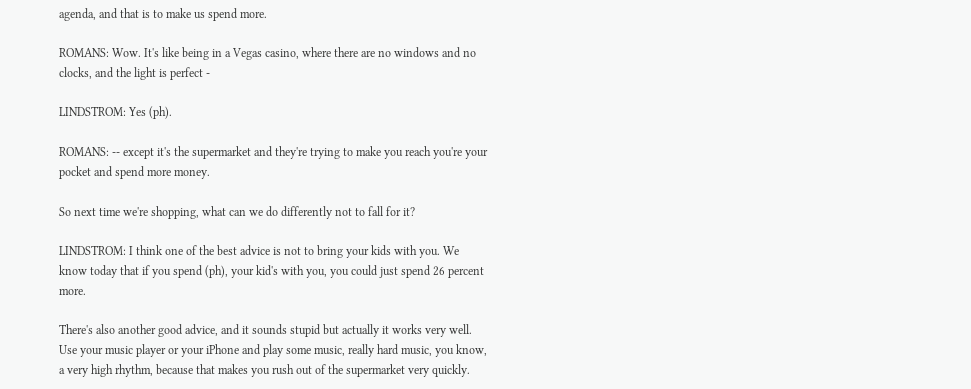agenda, and that is to make us spend more.

ROMANS: Wow. It's like being in a Vegas casino, where there are no windows and no clocks, and the light is perfect -

LINDSTROM: Yes (ph).

ROMANS: -- except it's the supermarket and they're trying to make you reach you're your pocket and spend more money.

So next time we're shopping, what can we do differently not to fall for it?

LINDSTROM: I think one of the best advice is not to bring your kids with you. We know today that if you spend (ph), your kid's with you, you could just spend 26 percent more.

There's also another good advice, and it sounds stupid but actually it works very well. Use your music player or your iPhone and play some music, really hard music, you know, a very high rhythm, because that makes you rush out of the supermarket very quickly.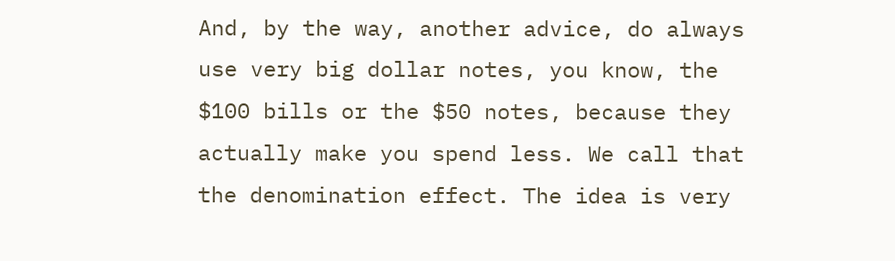And, by the way, another advice, do always use very big dollar notes, you know, the $100 bills or the $50 notes, because they actually make you spend less. We call that the denomination effect. The idea is very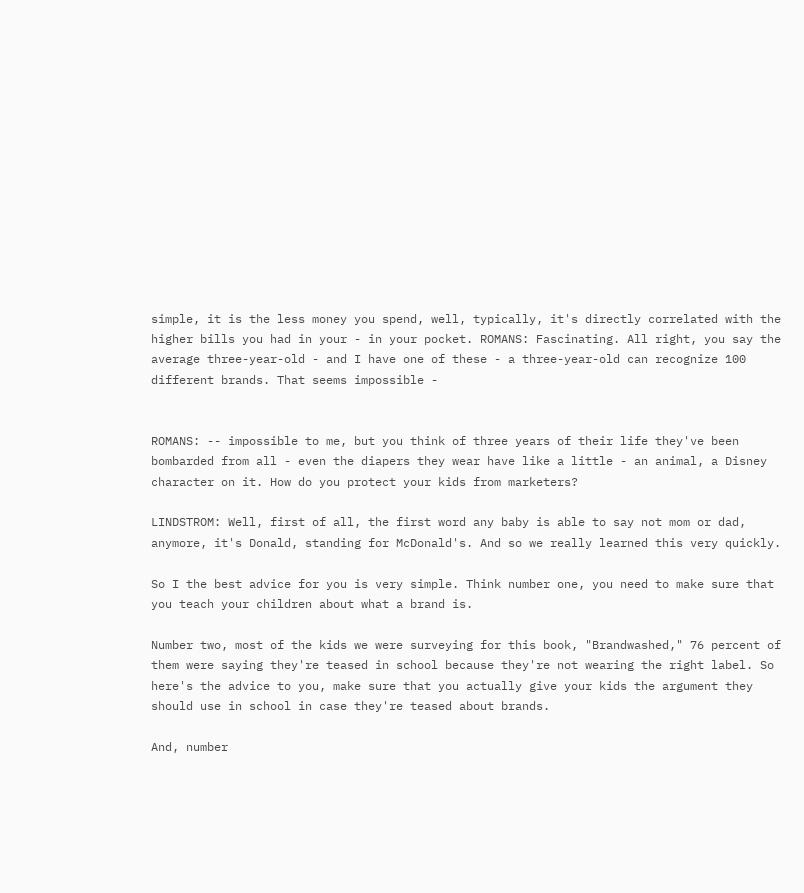simple, it is the less money you spend, well, typically, it's directly correlated with the higher bills you had in your - in your pocket. ROMANS: Fascinating. All right, you say the average three-year-old - and I have one of these - a three-year-old can recognize 100 different brands. That seems impossible -


ROMANS: -- impossible to me, but you think of three years of their life they've been bombarded from all - even the diapers they wear have like a little - an animal, a Disney character on it. How do you protect your kids from marketers?

LINDSTROM: Well, first of all, the first word any baby is able to say not mom or dad, anymore, it's Donald, standing for McDonald's. And so we really learned this very quickly.

So I the best advice for you is very simple. Think number one, you need to make sure that you teach your children about what a brand is.

Number two, most of the kids we were surveying for this book, "Brandwashed," 76 percent of them were saying they're teased in school because they're not wearing the right label. So here's the advice to you, make sure that you actually give your kids the argument they should use in school in case they're teased about brands.

And, number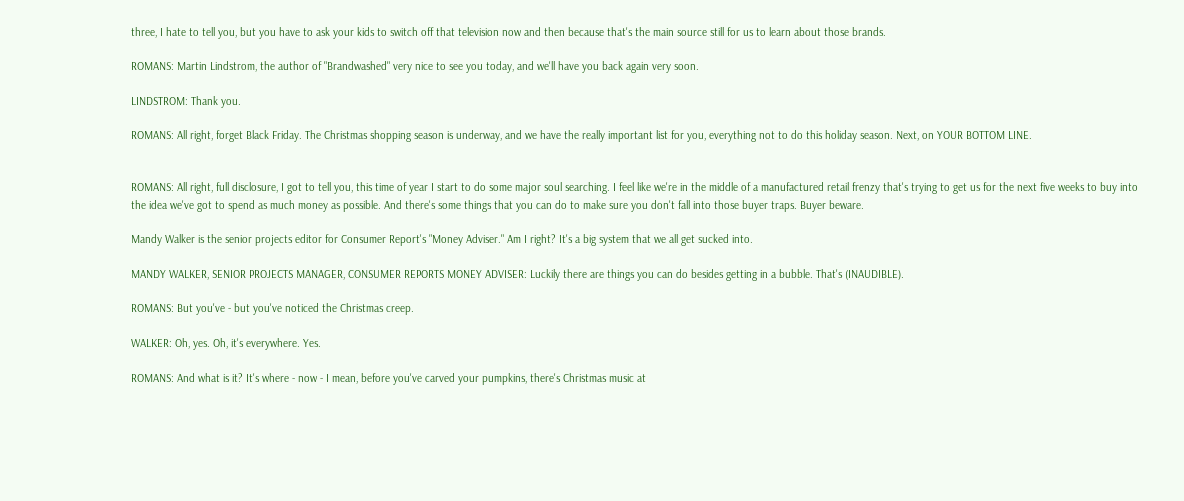three, I hate to tell you, but you have to ask your kids to switch off that television now and then because that's the main source still for us to learn about those brands.

ROMANS: Martin Lindstrom, the author of "Brandwashed" very nice to see you today, and we'll have you back again very soon.

LINDSTROM: Thank you.

ROMANS: All right, forget Black Friday. The Christmas shopping season is underway, and we have the really important list for you, everything not to do this holiday season. Next, on YOUR BOTTOM LINE.


ROMANS: All right, full disclosure, I got to tell you, this time of year I start to do some major soul searching. I feel like we're in the middle of a manufactured retail frenzy that's trying to get us for the next five weeks to buy into the idea we've got to spend as much money as possible. And there's some things that you can do to make sure you don't fall into those buyer traps. Buyer beware.

Mandy Walker is the senior projects editor for Consumer Report's "Money Adviser." Am I right? It's a big system that we all get sucked into.

MANDY WALKER, SENIOR PROJECTS MANAGER, CONSUMER REPORTS MONEY ADVISER: Luckily there are things you can do besides getting in a bubble. That's (INAUDIBLE).

ROMANS: But you've - but you've noticed the Christmas creep.

WALKER: Oh, yes. Oh, it's everywhere. Yes.

ROMANS: And what is it? It's where - now - I mean, before you've carved your pumpkins, there's Christmas music at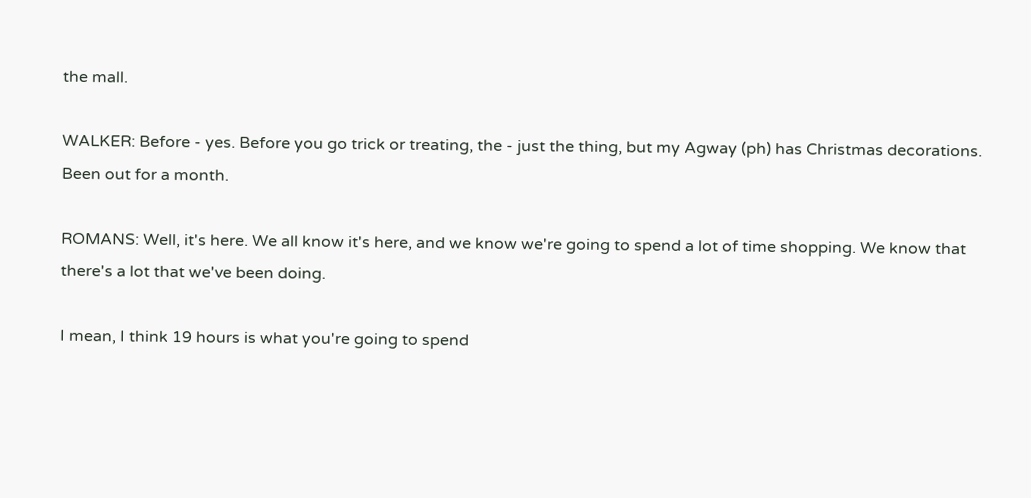the mall.

WALKER: Before - yes. Before you go trick or treating, the - just the thing, but my Agway (ph) has Christmas decorations. Been out for a month.

ROMANS: Well, it's here. We all know it's here, and we know we're going to spend a lot of time shopping. We know that there's a lot that we've been doing.

I mean, I think 19 hours is what you're going to spend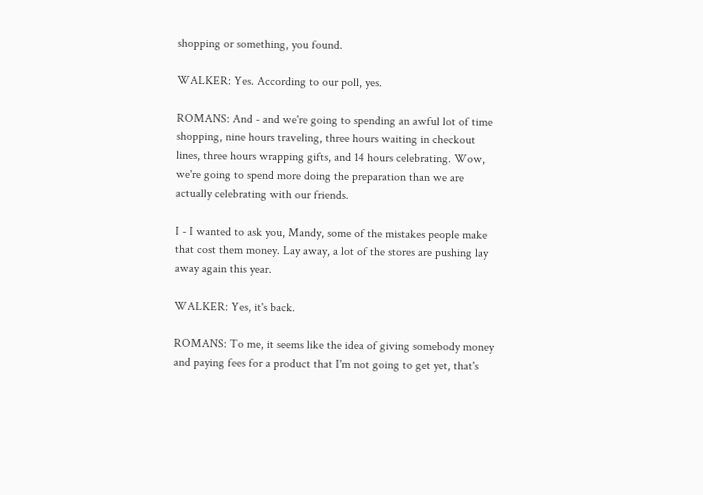shopping or something, you found.

WALKER: Yes. According to our poll, yes.

ROMANS: And - and we're going to spending an awful lot of time shopping, nine hours traveling, three hours waiting in checkout lines, three hours wrapping gifts, and 14 hours celebrating. Wow, we're going to spend more doing the preparation than we are actually celebrating with our friends.

I - I wanted to ask you, Mandy, some of the mistakes people make that cost them money. Lay away, a lot of the stores are pushing lay away again this year.

WALKER: Yes, it's back.

ROMANS: To me, it seems like the idea of giving somebody money and paying fees for a product that I'm not going to get yet, that's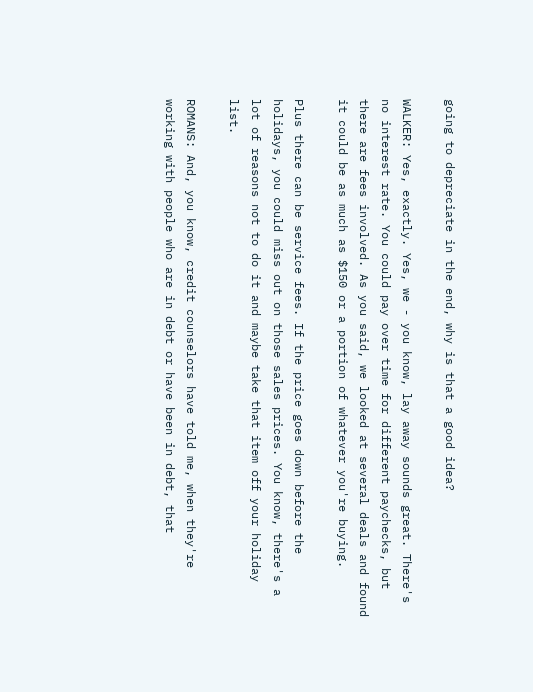going to depreciate in the end, why is that a good idea?

WALKER: Yes, exactly. Yes, we - you know, lay away sounds great. There's no interest rate. You could pay over time for different paychecks, but there are fees involved. As you said, we looked at several deals and found it could be as much as $150 or a portion of whatever you're buying.

Plus there can be service fees. If the price goes down before the holidays, you could miss out on those sales prices. You know, there's a lot of reasons not to do it and maybe take that item off your holiday list.

ROMANS: And, you know, credit counselors have told me, when they're working with people who are in debt or have been in debt, that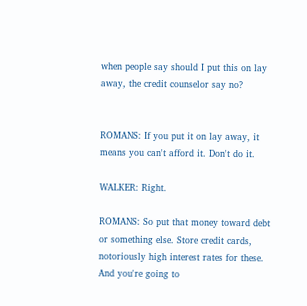when people say should I put this on lay away, the credit counselor say no?


ROMANS: If you put it on lay away, it means you can't afford it. Don't do it.

WALKER: Right.

ROMANS: So put that money toward debt or something else. Store credit cards, notoriously high interest rates for these. And you're going to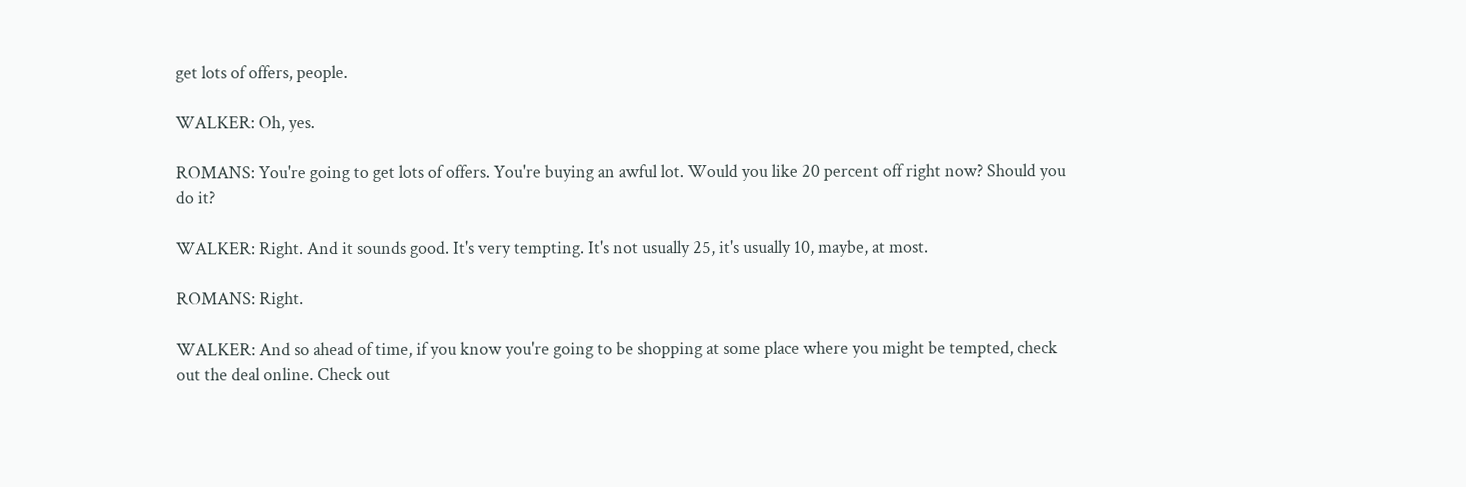get lots of offers, people.

WALKER: Oh, yes.

ROMANS: You're going to get lots of offers. You're buying an awful lot. Would you like 20 percent off right now? Should you do it?

WALKER: Right. And it sounds good. It's very tempting. It's not usually 25, it's usually 10, maybe, at most.

ROMANS: Right.

WALKER: And so ahead of time, if you know you're going to be shopping at some place where you might be tempted, check out the deal online. Check out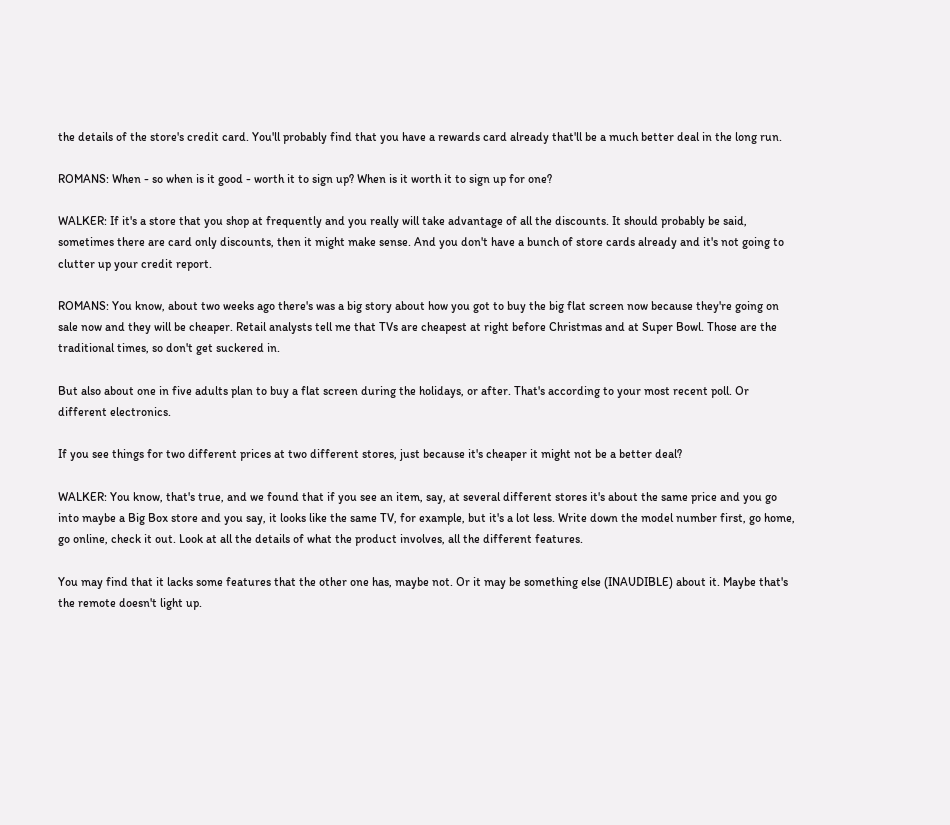the details of the store's credit card. You'll probably find that you have a rewards card already that'll be a much better deal in the long run.

ROMANS: When - so when is it good - worth it to sign up? When is it worth it to sign up for one?

WALKER: If it's a store that you shop at frequently and you really will take advantage of all the discounts. It should probably be said, sometimes there are card only discounts, then it might make sense. And you don't have a bunch of store cards already and it's not going to clutter up your credit report.

ROMANS: You know, about two weeks ago there's was a big story about how you got to buy the big flat screen now because they're going on sale now and they will be cheaper. Retail analysts tell me that TVs are cheapest at right before Christmas and at Super Bowl. Those are the traditional times, so don't get suckered in.

But also about one in five adults plan to buy a flat screen during the holidays, or after. That's according to your most recent poll. Or different electronics.

If you see things for two different prices at two different stores, just because it's cheaper it might not be a better deal?

WALKER: You know, that's true, and we found that if you see an item, say, at several different stores it's about the same price and you go into maybe a Big Box store and you say, it looks like the same TV, for example, but it's a lot less. Write down the model number first, go home, go online, check it out. Look at all the details of what the product involves, all the different features.

You may find that it lacks some features that the other one has, maybe not. Or it may be something else (INAUDIBLE) about it. Maybe that's the remote doesn't light up.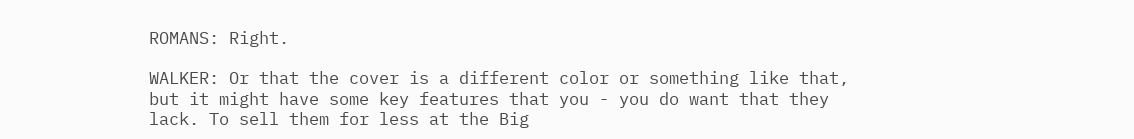ROMANS: Right.

WALKER: Or that the cover is a different color or something like that, but it might have some key features that you - you do want that they lack. To sell them for less at the Big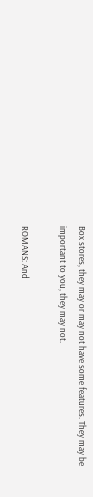Box stores, they may or may not have some features. They may be important to you, they may not.

ROMANS: And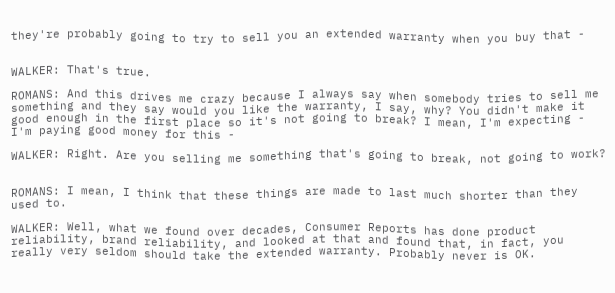they're probably going to try to sell you an extended warranty when you buy that -


WALKER: That's true.

ROMANS: And this drives me crazy because I always say when somebody tries to sell me something and they say would you like the warranty, I say, why? You didn't make it good enough in the first place so it's not going to break? I mean, I'm expecting - I'm paying good money for this -

WALKER: Right. Are you selling me something that's going to break, not going to work?


ROMANS: I mean, I think that these things are made to last much shorter than they used to.

WALKER: Well, what we found over decades, Consumer Reports has done product reliability, brand reliability, and looked at that and found that, in fact, you really very seldom should take the extended warranty. Probably never is OK.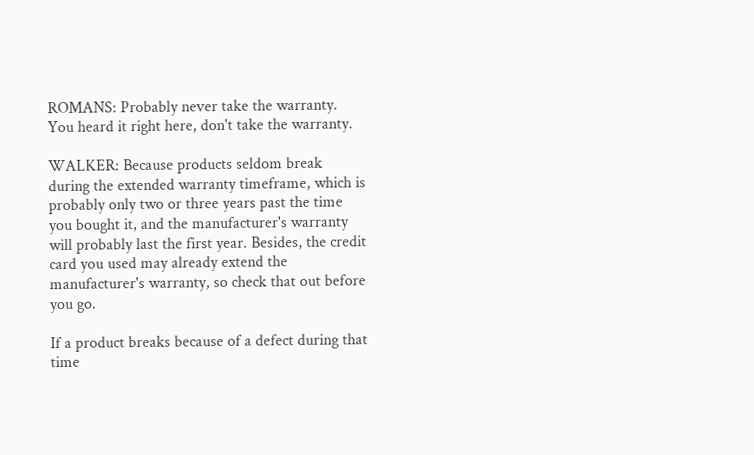ROMANS: Probably never take the warranty. You heard it right here, don't take the warranty.

WALKER: Because products seldom break during the extended warranty timeframe, which is probably only two or three years past the time you bought it, and the manufacturer's warranty will probably last the first year. Besides, the credit card you used may already extend the manufacturer's warranty, so check that out before you go.

If a product breaks because of a defect during that time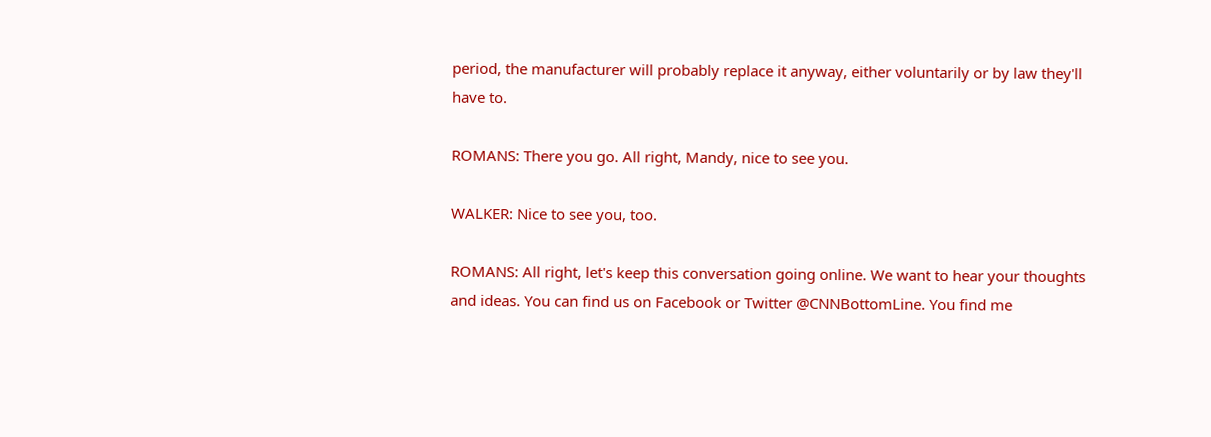period, the manufacturer will probably replace it anyway, either voluntarily or by law they'll have to.

ROMANS: There you go. All right, Mandy, nice to see you.

WALKER: Nice to see you, too.

ROMANS: All right, let's keep this conversation going online. We want to hear your thoughts and ideas. You can find us on Facebook or Twitter @CNNBottomLine. You find me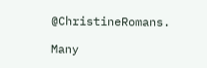@ChristineRomans.

Many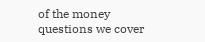of the money questions we cover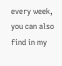every week, you can also find in my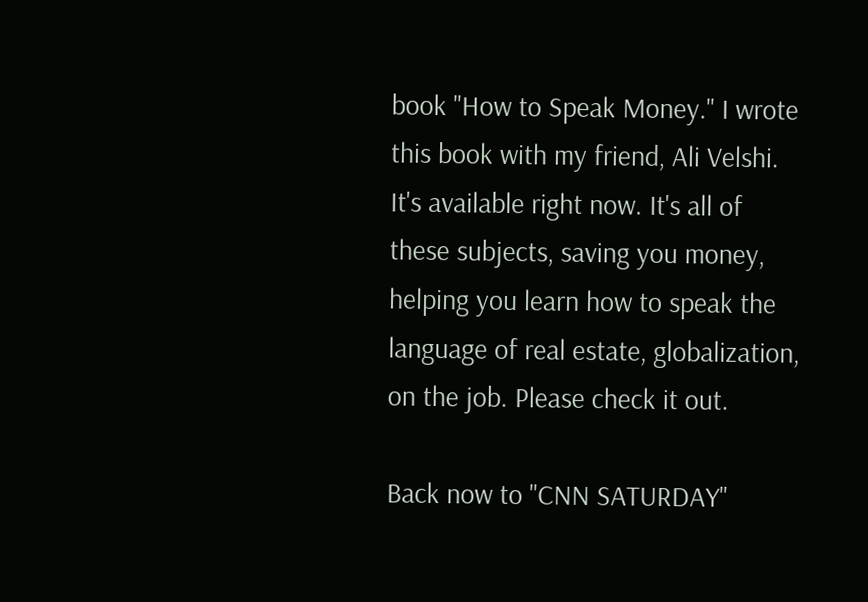book "How to Speak Money." I wrote this book with my friend, Ali Velshi. It's available right now. It's all of these subjects, saving you money, helping you learn how to speak the language of real estate, globalization, on the job. Please check it out.

Back now to "CNN SATURDAY"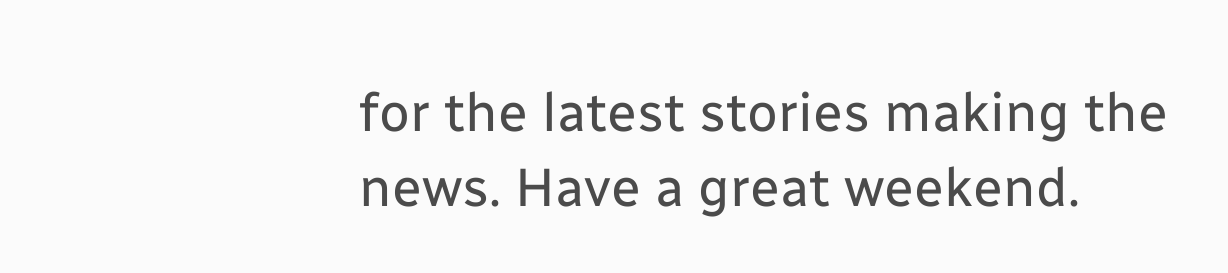for the latest stories making the news. Have a great weekend.